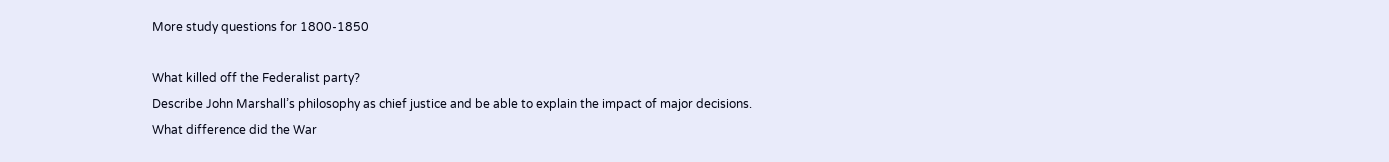More study questions for 1800-1850

What killed off the Federalist party?
Describe John Marshall’s philosophy as chief justice and be able to explain the impact of major decisions.
What difference did the War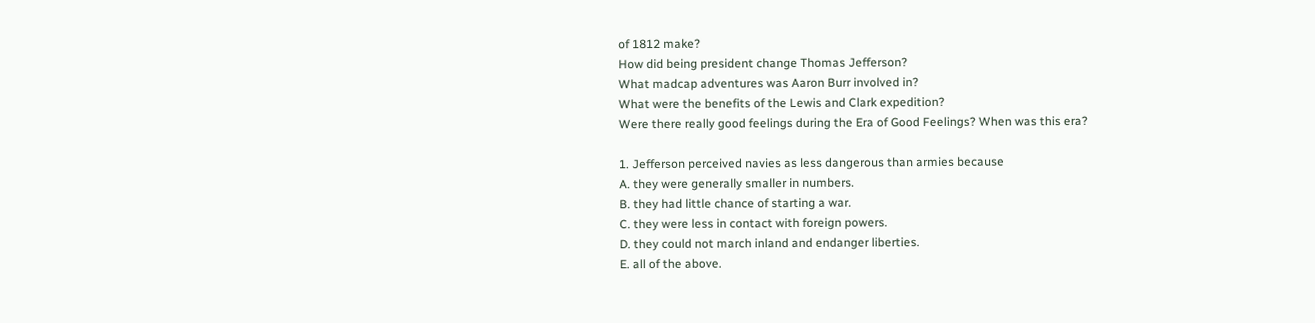of 1812 make?
How did being president change Thomas Jefferson?
What madcap adventures was Aaron Burr involved in?
What were the benefits of the Lewis and Clark expedition?
Were there really good feelings during the Era of Good Feelings? When was this era?

1. Jefferson perceived navies as less dangerous than armies because
A. they were generally smaller in numbers.
B. they had little chance of starting a war.
C. they were less in contact with foreign powers.
D. they could not march inland and endanger liberties.
E. all of the above.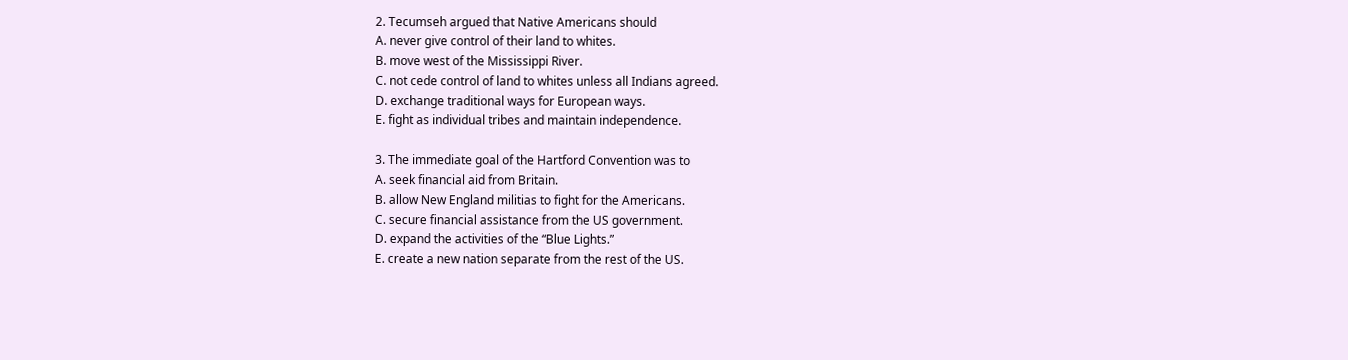2. Tecumseh argued that Native Americans should
A. never give control of their land to whites.
B. move west of the Mississippi River.
C. not cede control of land to whites unless all Indians agreed.
D. exchange traditional ways for European ways.
E. fight as individual tribes and maintain independence.

3. The immediate goal of the Hartford Convention was to
A. seek financial aid from Britain.
B. allow New England militias to fight for the Americans.
C. secure financial assistance from the US government.
D. expand the activities of the “Blue Lights.”
E. create a new nation separate from the rest of the US.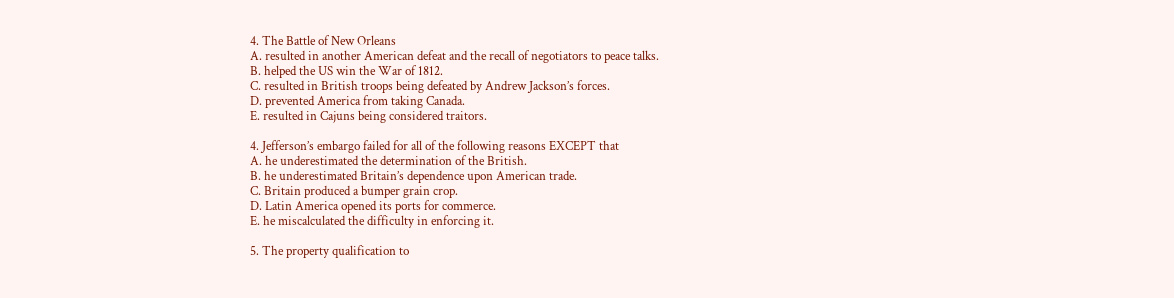4. The Battle of New Orleans
A. resulted in another American defeat and the recall of negotiators to peace talks.
B. helped the US win the War of 1812.
C. resulted in British troops being defeated by Andrew Jackson’s forces.
D. prevented America from taking Canada.
E. resulted in Cajuns being considered traitors.

4. Jefferson’s embargo failed for all of the following reasons EXCEPT that
A. he underestimated the determination of the British.
B. he underestimated Britain’s dependence upon American trade.
C. Britain produced a bumper grain crop.
D. Latin America opened its ports for commerce.
E. he miscalculated the difficulty in enforcing it.

5. The property qualification to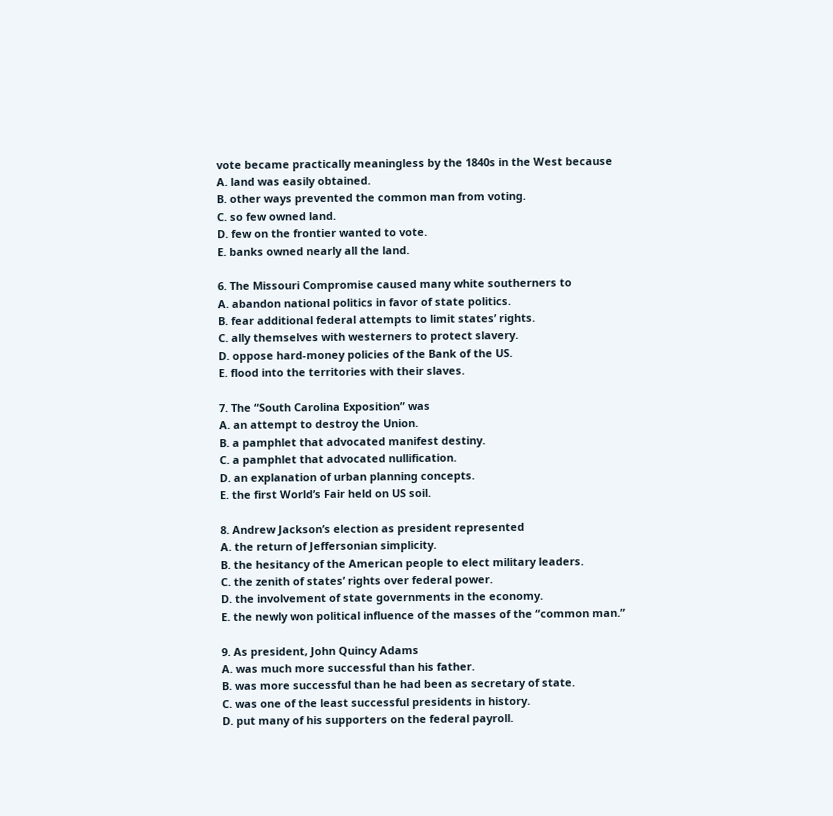vote became practically meaningless by the 1840s in the West because
A. land was easily obtained.
B. other ways prevented the common man from voting.
C. so few owned land.
D. few on the frontier wanted to vote.
E. banks owned nearly all the land.

6. The Missouri Compromise caused many white southerners to
A. abandon national politics in favor of state politics.
B. fear additional federal attempts to limit states’ rights.
C. ally themselves with westerners to protect slavery.
D. oppose hard-money policies of the Bank of the US.
E. flood into the territories with their slaves.

7. The “South Carolina Exposition” was
A. an attempt to destroy the Union.
B. a pamphlet that advocated manifest destiny.
C. a pamphlet that advocated nullification.
D. an explanation of urban planning concepts.
E. the first World’s Fair held on US soil.

8. Andrew Jackson’s election as president represented
A. the return of Jeffersonian simplicity.
B. the hesitancy of the American people to elect military leaders.
C. the zenith of states’ rights over federal power.
D. the involvement of state governments in the economy.
E. the newly won political influence of the masses of the “common man.”

9. As president, John Quincy Adams
A. was much more successful than his father.
B. was more successful than he had been as secretary of state.
C. was one of the least successful presidents in history.
D. put many of his supporters on the federal payroll.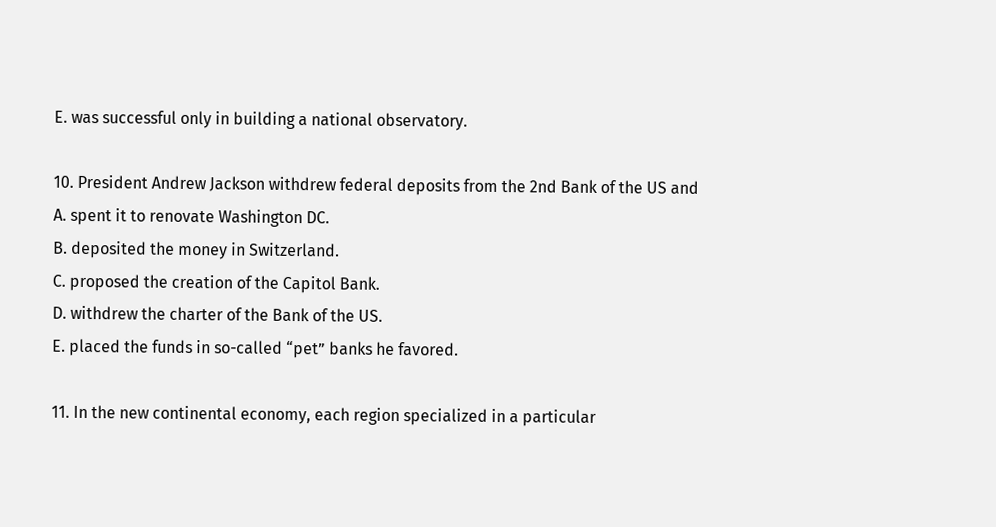E. was successful only in building a national observatory.

10. President Andrew Jackson withdrew federal deposits from the 2nd Bank of the US and
A. spent it to renovate Washington DC.
B. deposited the money in Switzerland.
C. proposed the creation of the Capitol Bank.
D. withdrew the charter of the Bank of the US.
E. placed the funds in so-called “pet” banks he favored.

11. In the new continental economy, each region specialized in a particular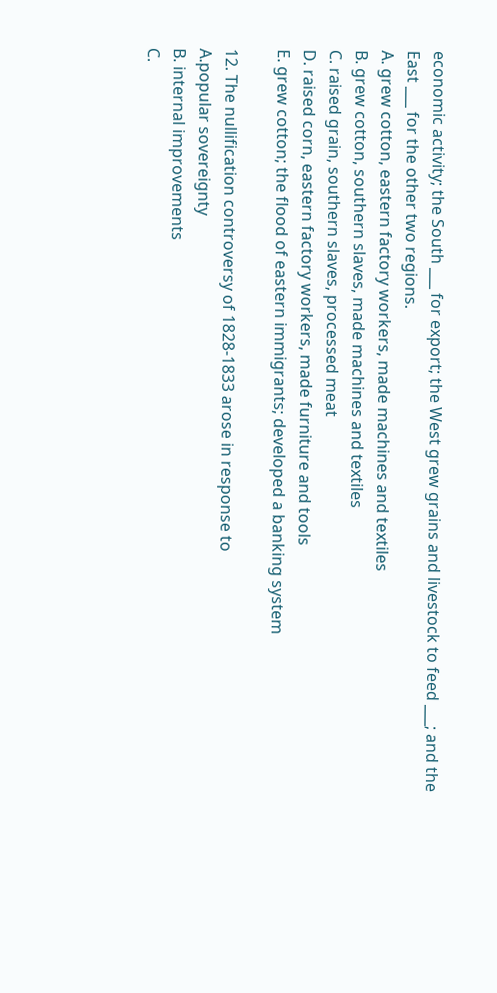economic activity; the South ___ for export; the West grew grains and livestock to feed ___; and the East ___ for the other two regions.
A. grew cotton, eastern factory workers, made machines and textiles
B. grew cotton, southern slaves, made machines and textiles
C. raised grain, southern slaves, processed meat
D. raised corn, eastern factory workers, made furniture and tools
E. grew cotton; the flood of eastern immigrants; developed a banking system

12. The nullification controversy of 1828-1833 arose in response to
A.popular sovereignty
B. internal improvements
C.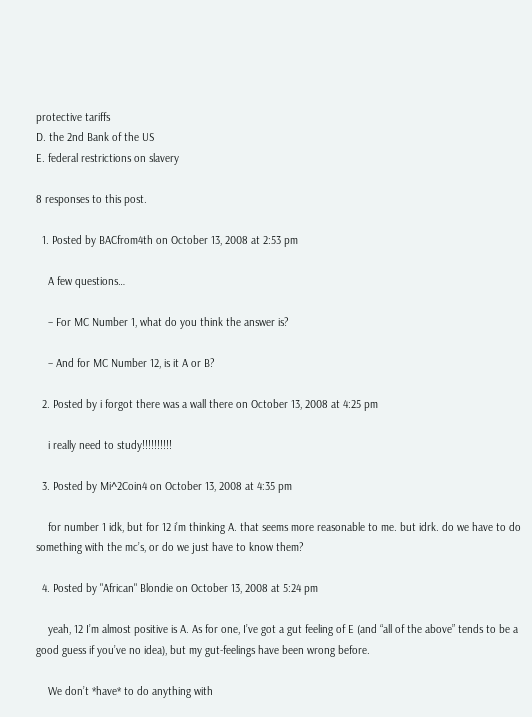protective tariffs
D. the 2nd Bank of the US
E. federal restrictions on slavery

8 responses to this post.

  1. Posted by BACfrom4th on October 13, 2008 at 2:53 pm

    A few questions…

    – For MC Number 1, what do you think the answer is?

    – And for MC Number 12, is it A or B?

  2. Posted by i forgot there was a wall there on October 13, 2008 at 4:25 pm

    i really need to study!!!!!!!!!!

  3. Posted by Mi^2Coin4 on October 13, 2008 at 4:35 pm

    for number 1 idk, but for 12 i’m thinking A. that seems more reasonable to me. but idrk. do we have to do something with the mc’s, or do we just have to know them?

  4. Posted by "African" Blondie on October 13, 2008 at 5:24 pm

    yeah, 12 I’m almost positive is A. As for one, I’ve got a gut feeling of E (and “all of the above” tends to be a good guess if you’ve no idea), but my gut-feelings have been wrong before.

    We don’t *have* to do anything with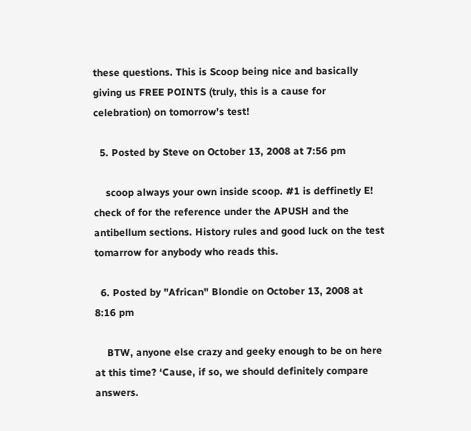these questions. This is Scoop being nice and basically giving us FREE POINTS (truly, this is a cause for celebration) on tomorrow’s test!

  5. Posted by Steve on October 13, 2008 at 7:56 pm

    scoop always your own inside scoop. #1 is deffinetly E! check of for the reference under the APUSH and the antibellum sections. History rules and good luck on the test tomarrow for anybody who reads this.

  6. Posted by "African" Blondie on October 13, 2008 at 8:16 pm

    BTW, anyone else crazy and geeky enough to be on here at this time? ‘Cause, if so, we should definitely compare answers.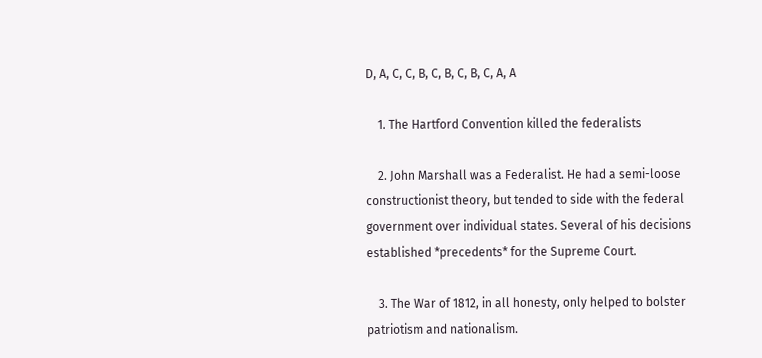D, A, C, C, B, C, B, C, B, C, A, A

    1. The Hartford Convention killed the federalists

    2. John Marshall was a Federalist. He had a semi-loose constructionist theory, but tended to side with the federal government over individual states. Several of his decisions established *precedents* for the Supreme Court.

    3. The War of 1812, in all honesty, only helped to bolster patriotism and nationalism.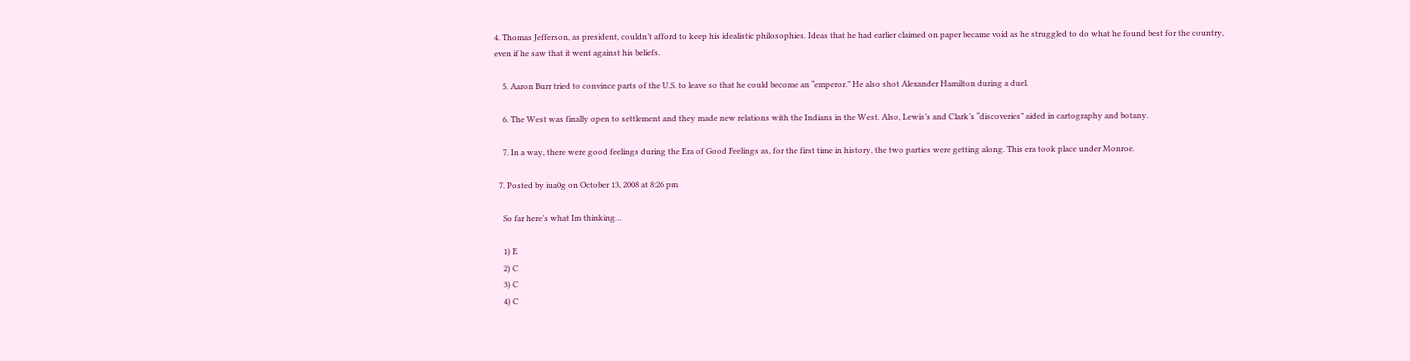4. Thomas Jefferson, as president, couldn’t afford to keep his idealistic philosophies. Ideas that he had earlier claimed on paper became void as he struggled to do what he found best for the country, even if he saw that it went against his beliefs.

    5. Aaron Burr tried to convince parts of the U.S. to leave so that he could become an “emperor.” He also shot Alexander Hamilton during a duel.

    6. The West was finally open to settlement and they made new relations with the Indians in the West. Also, Lewis’s and Clark’s “discoveries” aided in cartography and botany.

    7. In a way, there were good feelings during the Era of Good Feelings as, for the first time in history, the two parties were getting along. This era took place under Monroe.

  7. Posted by iua0g on October 13, 2008 at 8:26 pm

    So far here’s what Im thinking…

    1) E
    2) C
    3) C
    4) C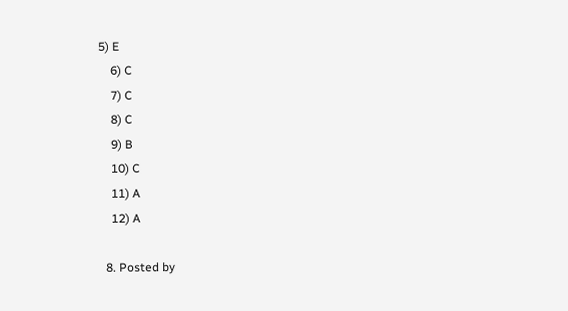5) E
    6) C
    7) C
    8) C
    9) B
    10) C
    11) A
    12) A

  8. Posted by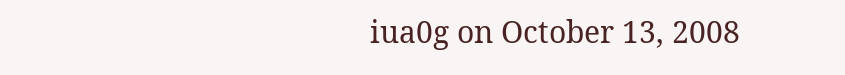iua0g on October 13, 2008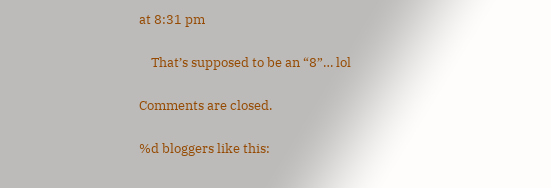at 8:31 pm

    That’s supposed to be an “8”… lol

Comments are closed.

%d bloggers like this: